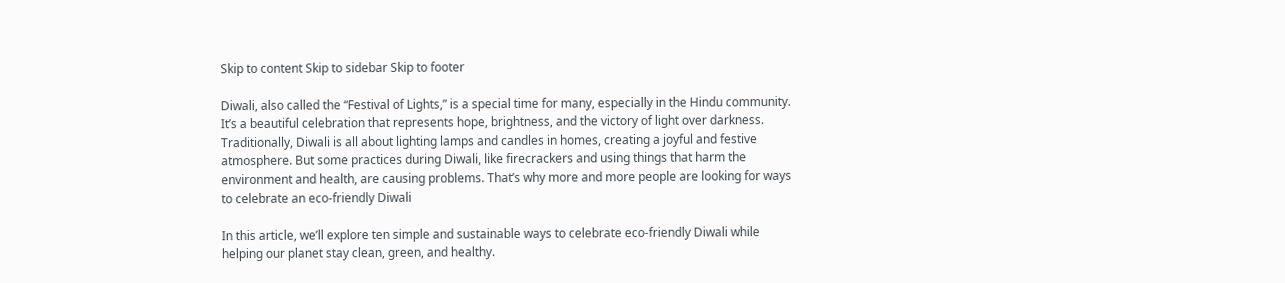Skip to content Skip to sidebar Skip to footer

Diwali, also called the “Festival of Lights,” is a special time for many, especially in the Hindu community. It’s a beautiful celebration that represents hope, brightness, and the victory of light over darkness. Traditionally, Diwali is all about lighting lamps and candles in homes, creating a joyful and festive atmosphere. But some practices during Diwali, like firecrackers and using things that harm the environment and health, are causing problems. That’s why more and more people are looking for ways to celebrate an eco-friendly Diwali

In this article, we’ll explore ten simple and sustainable ways to celebrate eco-friendly Diwali while helping our planet stay clean, green, and healthy.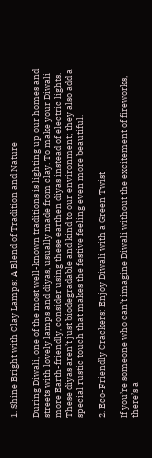1. Shine Bright with Clay Lamps: A Blend of Tradition and Nature

During Diwali, one of the most well-known traditions is lighting up our homes and streets with lovely lamps and diyas, usually made from clay. To make your Diwali more Earth-friendly, consider using these earthen diyas instead of electric lights. These diyas aren’t just biodegradable and kind to our environment; they also add a special rustic touch that makes the festive feeling even more beautiful.

2. Eco-Friendly Crackers: Enjoy Diwali with a Green Twist

If you’re someone who can’t imagine Diwali without the excitement of fireworks, there’s a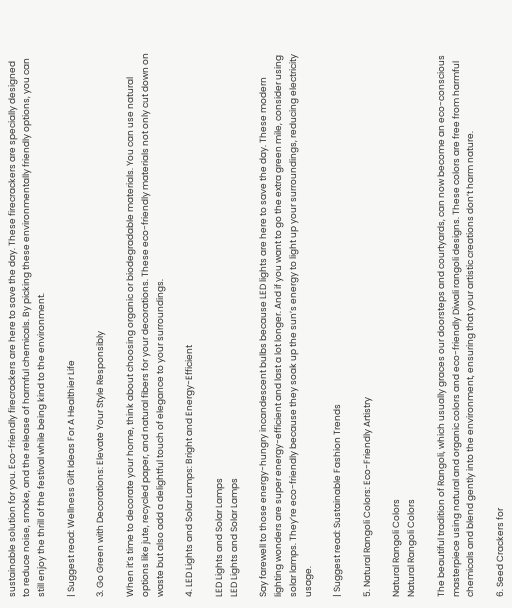sustainable solution for you. Eco-friendly firecrackers are here to save the day. These firecrackers are specially designed to reduce noise, smoke, and the release of harmful chemicals. By picking these environmentally friendly options, you can still enjoy the thrill of the festival while being kind to the environment.

| Suggest read: Wellness Gift Ideas For A Healthier Life

3. Go Green with Decorations: Elevate Your Style Responsibly

When it’s time to decorate your home, think about choosing organic or biodegradable materials. You can use natural options like jute, recycled paper, and natural fibers for your decorations. These eco-friendly materials not only cut down on waste but also add a delightful touch of elegance to your surroundings.

4. LED Lights and Solar Lamps: Bright and Energy-Efficient

LED Lights and Solar Lamps
LED Lights and Solar Lamps

Say farewell to those energy-hungry incandescent bulbs because LED lights are here to save the day. These modern lighting wonders are super energy-efficient and last a lot longer. And if you want to go the extra green mile, consider using solar lamps. They’re eco-friendly because they soak up the sun’s energy to light up your surroundings, reducing electricity usage.

| Suggest read: Sustainable Fashion Trends

5. Natural Rangoli Colors: Eco-Friendly Artistry

Natural Rangoli Colors
Natural Rangoli Colors

The beautiful tradition of Rangoli, which usually graces our doorsteps and courtyards, can now become an eco-conscious masterpiece using natural and organic colors and eco-friendly Diwali rangoli designs. These colors are free from harmful chemicals and blend gently into the environment, ensuring that your artistic creations don’t harm nature.

6. Seed Crackers for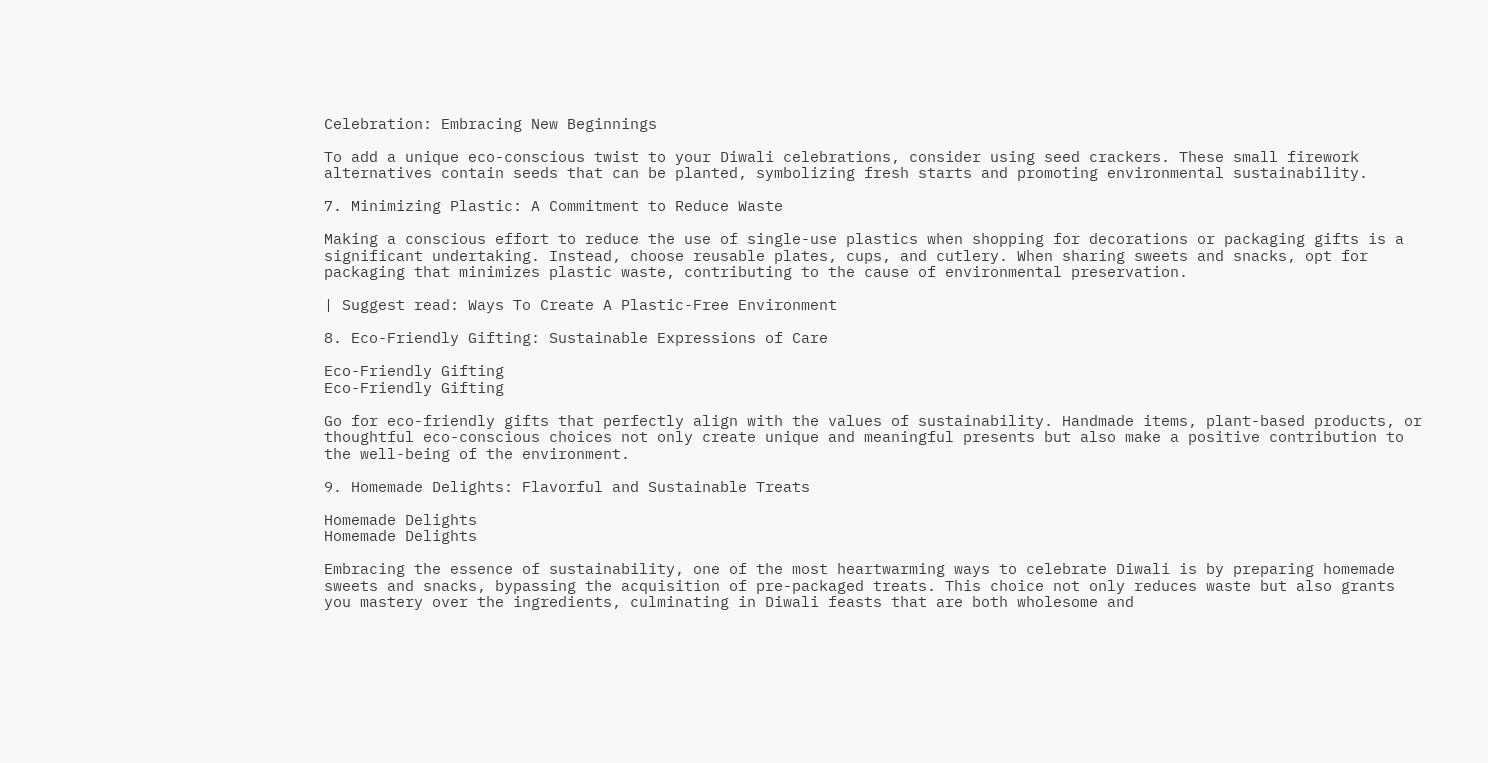Celebration: Embracing New Beginnings

To add a unique eco-conscious twist to your Diwali celebrations, consider using seed crackers. These small firework alternatives contain seeds that can be planted, symbolizing fresh starts and promoting environmental sustainability.

7. Minimizing Plastic: A Commitment to Reduce Waste

Making a conscious effort to reduce the use of single-use plastics when shopping for decorations or packaging gifts is a significant undertaking. Instead, choose reusable plates, cups, and cutlery. When sharing sweets and snacks, opt for packaging that minimizes plastic waste, contributing to the cause of environmental preservation.

| Suggest read: Ways To Create A Plastic-Free Environment

8. Eco-Friendly Gifting: Sustainable Expressions of Care

Eco-Friendly Gifting
Eco-Friendly Gifting

Go for eco-friendly gifts that perfectly align with the values of sustainability. Handmade items, plant-based products, or thoughtful eco-conscious choices not only create unique and meaningful presents but also make a positive contribution to the well-being of the environment.

9. Homemade Delights: Flavorful and Sustainable Treats

Homemade Delights
Homemade Delights

Embracing the essence of sustainability, one of the most heartwarming ways to celebrate Diwali is by preparing homemade sweets and snacks, bypassing the acquisition of pre-packaged treats. This choice not only reduces waste but also grants you mastery over the ingredients, culminating in Diwali feasts that are both wholesome and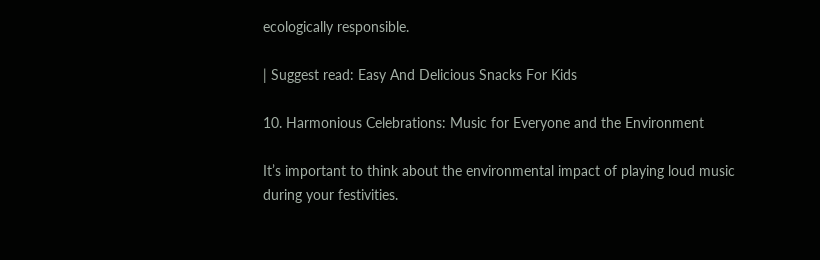ecologically responsible.

| Suggest read: Easy And Delicious Snacks For Kids

10. Harmonious Celebrations: Music for Everyone and the Environment

It’s important to think about the environmental impact of playing loud music during your festivities.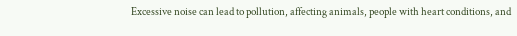Excessive noise can lead to pollution, affecting animals, people with heart conditions, and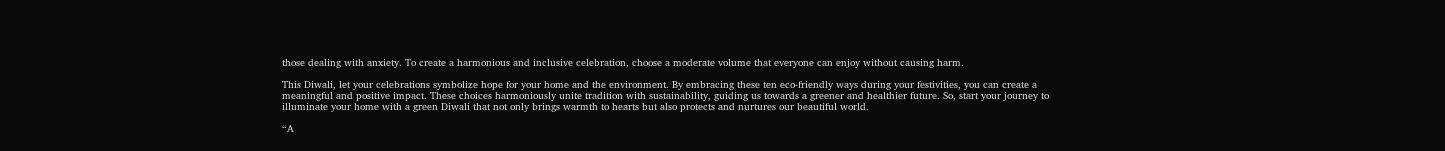those dealing with anxiety. To create a harmonious and inclusive celebration, choose a moderate volume that everyone can enjoy without causing harm.

This Diwali, let your celebrations symbolize hope for your home and the environment. By embracing these ten eco-friendly ways during your festivities, you can create a meaningful and positive impact. These choices harmoniously unite tradition with sustainability, guiding us towards a greener and healthier future. So, start your journey to illuminate your home with a green Diwali that not only brings warmth to hearts but also protects and nurtures our beautiful world.

“A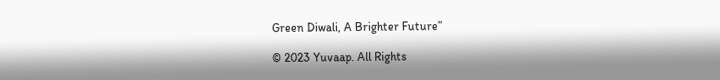Green Diwali, A Brighter Future”

© 2023 Yuvaap. All Rights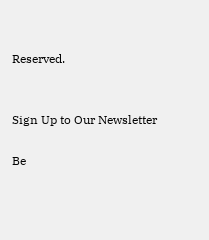Reserved.


Sign Up to Our Newsletter

Be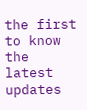the first to know the latest updates